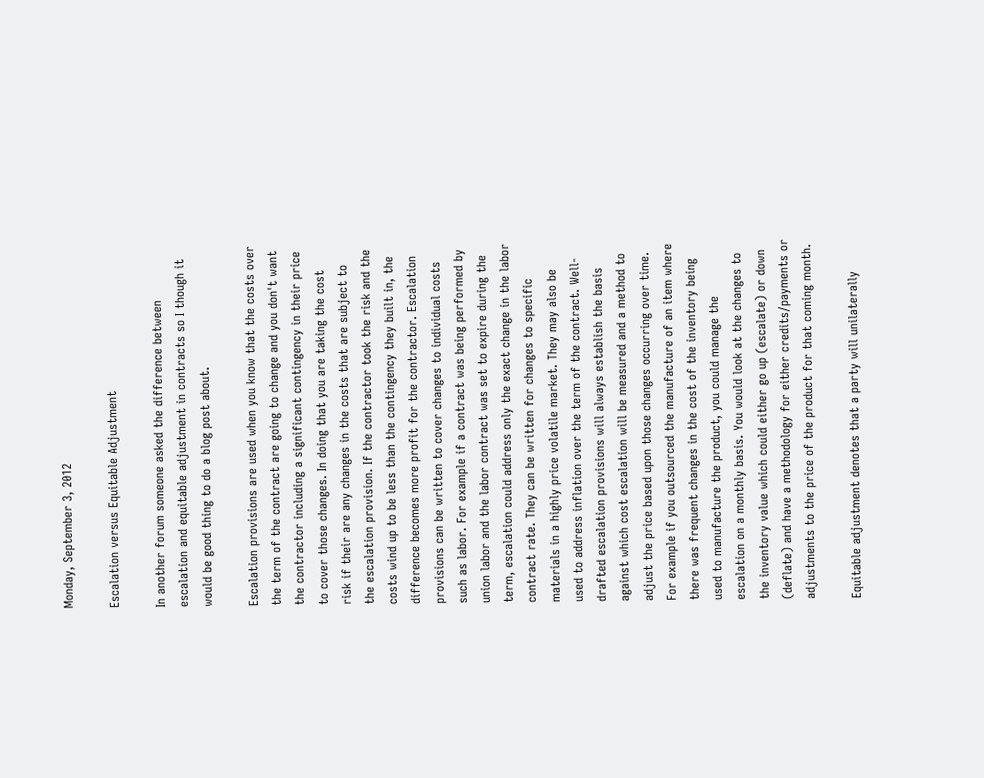Monday, September 3, 2012

Escalation versus Equitable Adjustment

In another forum someone asked the difference between escalation and equitable adjustment in contracts so I though it would be good thing to do a blog post about.

Escalation provisions are used when you know that the costs over the term of the contract are going to change and you don't want the contractor including a significant contingency in their price to cover those changes. In doing that you are taking the cost risk if their are any changes in the costs that are subject to the escalation provision. If the contractor took the risk and the costs wind up to be less than the contingency they built in, the difference becomes more profit for the contractor. Escalation provisions can be written to cover changes to individual costs such as labor. For example if a contract was being performed by union labor and the labor contract was set to expire during the term, escalation could address only the exact change in the labor contract rate. They can be written for changes to specific materials in a highly price volatile market. They may also be used to address inflation over the term of the contract. Well-drafted escalation provisions will always establish the basis against which cost escalation will be measured and a method to adjust the price based upon those changes occurring over time. For example if you outsourced the manufacture of an item where there was frequent changes in the cost of the inventory being used to manufacture the product, you could manage the escalation on a monthly basis. You would look at the changes to the inventory value which could either go up (escalate) or down (deflate) and have a methodology for either credits/payments or adjustments to the price of the product for that coming month.

Equitable adjustment denotes that a party will unilaterally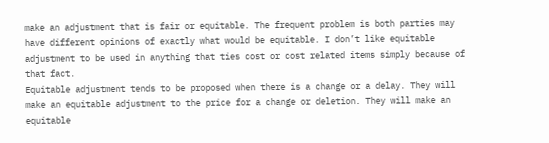make an adjustment that is fair or equitable. The frequent problem is both parties may have different opinions of exactly what would be equitable. I don’t like equitable adjustment to be used in anything that ties cost or cost related items simply because of that fact.
Equitable adjustment tends to be proposed when there is a change or a delay. They will make an equitable adjustment to the price for a change or deletion. They will make an equitable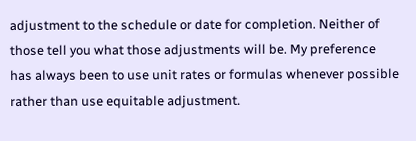adjustment to the schedule or date for completion. Neither of those tell you what those adjustments will be. My preference has always been to use unit rates or formulas whenever possible rather than use equitable adjustment.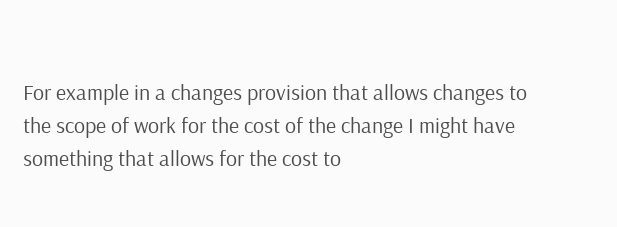For example in a changes provision that allows changes to the scope of work for the cost of the change I might have something that allows for the cost to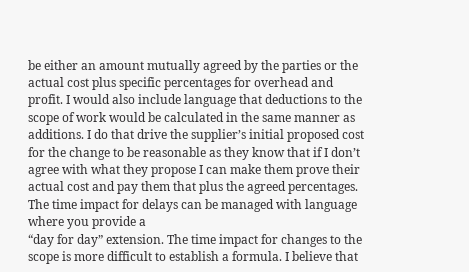be either an amount mutually agreed by the parties or the actual cost plus specific percentages for overhead and profit. I would also include language that deductions to the scope of work would be calculated in the same manner as additions. I do that drive the supplier’s initial proposed cost for the change to be reasonable as they know that if I don’t agree with what they propose I can make them prove their actual cost and pay them that plus the agreed percentages. The time impact for delays can be managed with language where you provide a
“day for day” extension. The time impact for changes to the scope is more difficult to establish a formula. I believe that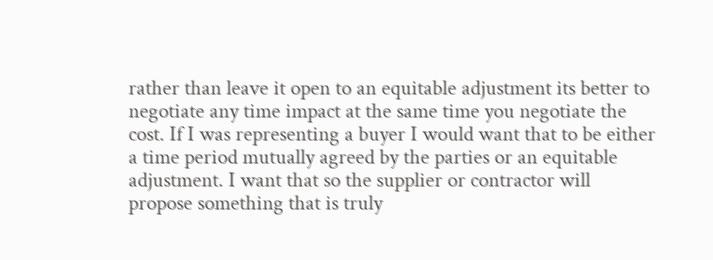rather than leave it open to an equitable adjustment its better to negotiate any time impact at the same time you negotiate the cost. If I was representing a buyer I would want that to be either a time period mutually agreed by the parties or an equitable adjustment. I want that so the supplier or contractor will propose something that is truly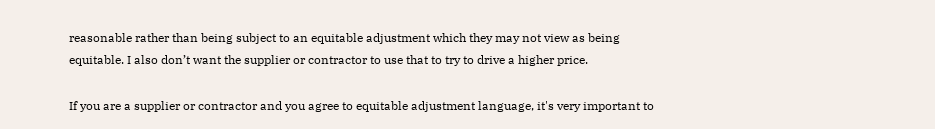reasonable rather than being subject to an equitable adjustment which they may not view as being equitable. I also don’t want the supplier or contractor to use that to try to drive a higher price.

If you are a supplier or contractor and you agree to equitable adjustment language, it's very important to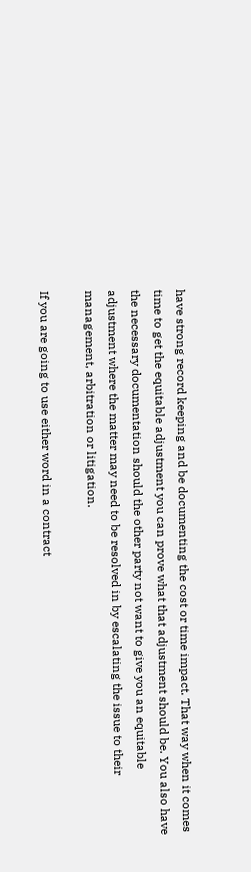have strong record keeping and be documenting the cost or time impact. That way when it comes time to get the equitable adjustment you can prove what that adjustment should be. You also have the necessary documentation should the other party not want to give you an equitable adjustment where the matter may need to be resolved in by escalating the issue to their management, arbitration or litigation.

If you are going to use either word in a contract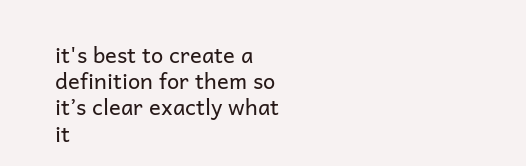it's best to create a definition for them so it’s clear exactly what it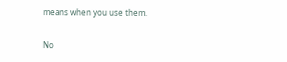means when you use them.

No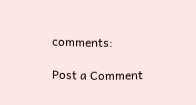comments:

Post a Comment